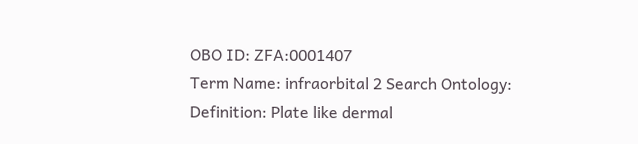OBO ID: ZFA:0001407
Term Name: infraorbital 2 Search Ontology:
Definition: Plate like dermal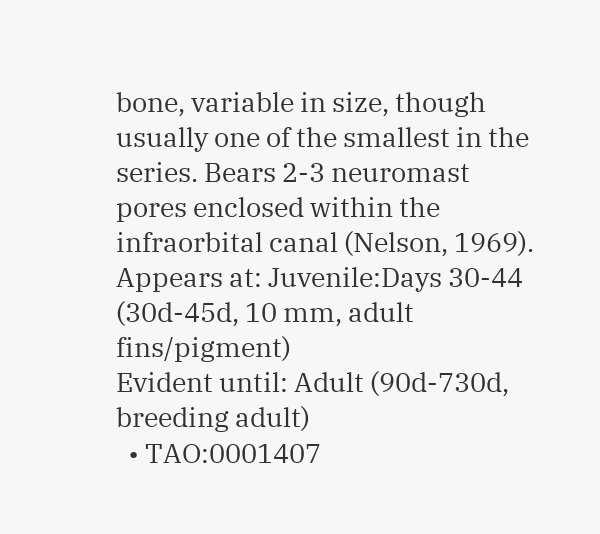bone, variable in size, though usually one of the smallest in the series. Bears 2-3 neuromast pores enclosed within the infraorbital canal (Nelson, 1969).
Appears at: Juvenile:Days 30-44 (30d-45d, 10 mm, adult fins/pigment)
Evident until: Adult (90d-730d, breeding adult)
  • TAO:0001407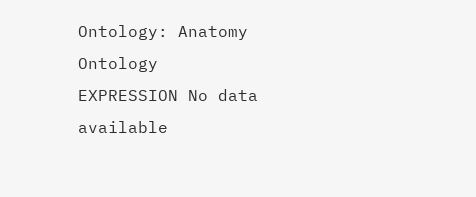Ontology: Anatomy Ontology
EXPRESSION No data available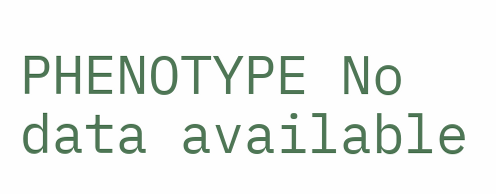PHENOTYPE No data available